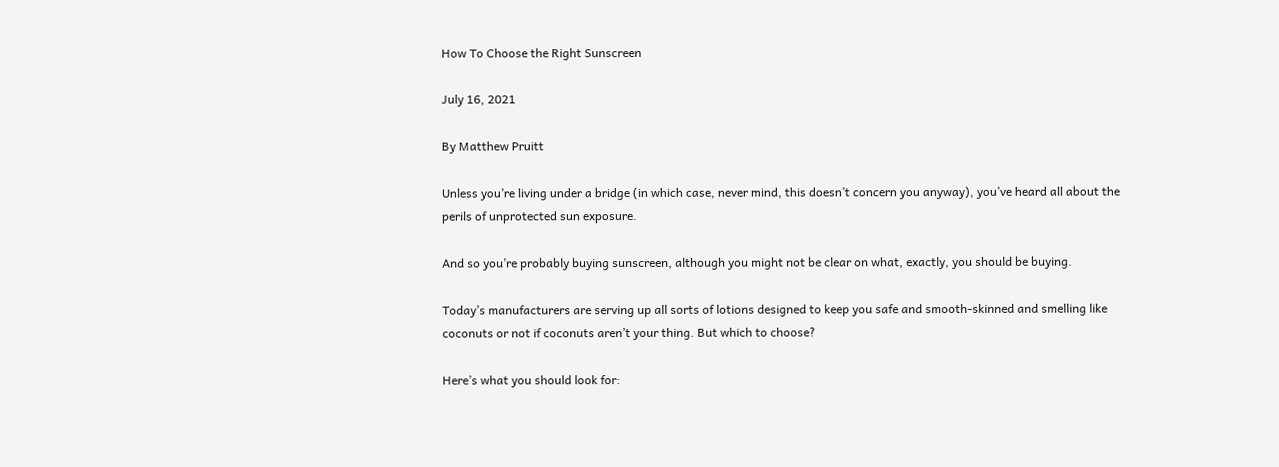How To Choose the Right Sunscreen

July 16, 2021

By Matthew Pruitt

Unless you’re living under a bridge (in which case, never mind, this doesn’t concern you anyway), you’ve heard all about the perils of unprotected sun exposure.

And so you’re probably buying sunscreen, although you might not be clear on what, exactly, you should be buying.

Today’s manufacturers are serving up all sorts of lotions designed to keep you safe and smooth-skinned and smelling like coconuts or not if coconuts aren’t your thing. But which to choose?

Here’s what you should look for: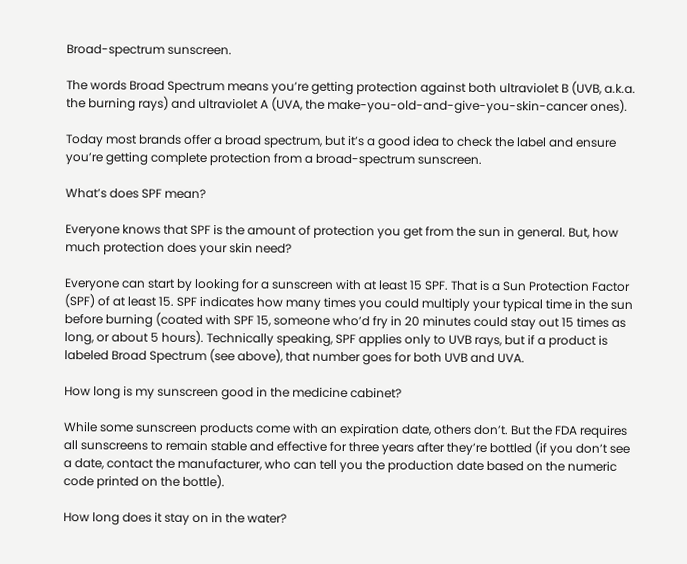Broad-spectrum sunscreen.

The words Broad Spectrum means you’re getting protection against both ultraviolet B (UVB, a.k.a. the burning rays) and ultraviolet A (UVA, the make-you-old-and-give-you-skin-cancer ones).

Today most brands offer a broad spectrum, but it’s a good idea to check the label and ensure you’re getting complete protection from a broad-spectrum sunscreen.

What’s does SPF mean?

Everyone knows that SPF is the amount of protection you get from the sun in general. But, how much protection does your skin need?

Everyone can start by looking for a sunscreen with at least 15 SPF. That is a Sun Protection Factor (SPF) of at least 15. SPF indicates how many times you could multiply your typical time in the sun before burning (coated with SPF 15, someone who’d fry in 20 minutes could stay out 15 times as long, or about 5 hours). Technically speaking, SPF applies only to UVB rays, but if a product is labeled Broad Spectrum (see above), that number goes for both UVB and UVA.

How long is my sunscreen good in the medicine cabinet?

While some sunscreen products come with an expiration date, others don’t. But the FDA requires all sunscreens to remain stable and effective for three years after they’re bottled (if you don’t see a date, contact the manufacturer, who can tell you the production date based on the numeric code printed on the bottle).

How long does it stay on in the water?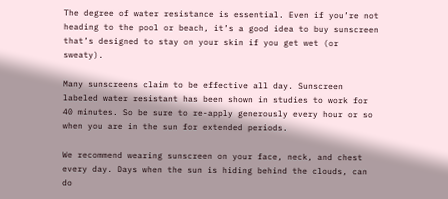The degree of water resistance is essential. Even if you’re not heading to the pool or beach, it’s a good idea to buy sunscreen that’s designed to stay on your skin if you get wet (or sweaty).

Many sunscreens claim to be effective all day. Sunscreen labeled water resistant has been shown in studies to work for 40 minutes. So be sure to re-apply generously every hour or so when you are in the sun for extended periods.

We recommend wearing sunscreen on your face, neck, and chest every day. Days when the sun is hiding behind the clouds, can do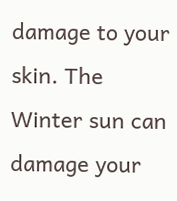damage to your skin. The Winter sun can damage your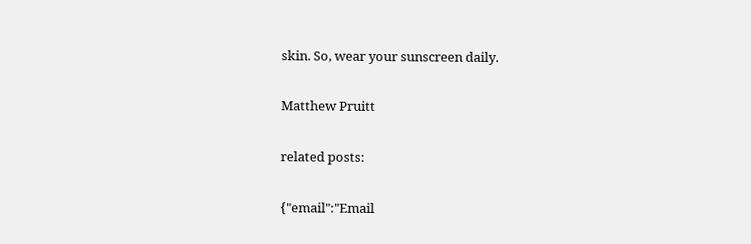skin. So, wear your sunscreen daily.

Matthew Pruitt

related posts:

{"email":"Email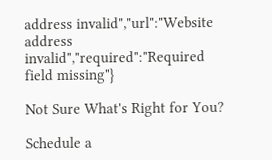address invalid","url":"Website address invalid","required":"Required field missing"}

Not Sure What's Right for You?

Schedule a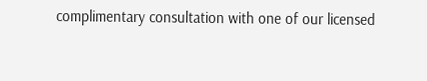complimentary consultation with one of our licensed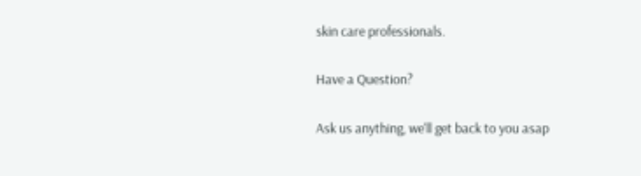skin care professionals.

Have a Question?

Ask us anything, we'll get back to you asap